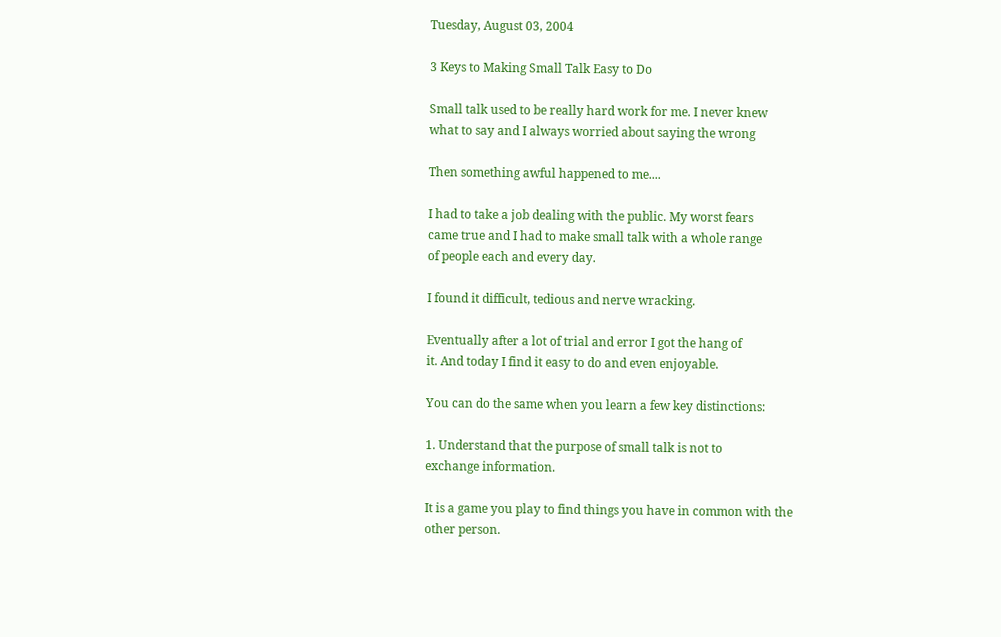Tuesday, August 03, 2004

3 Keys to Making Small Talk Easy to Do

Small talk used to be really hard work for me. I never knew
what to say and I always worried about saying the wrong

Then something awful happened to me....

I had to take a job dealing with the public. My worst fears
came true and I had to make small talk with a whole range
of people each and every day.

I found it difficult, tedious and nerve wracking.

Eventually after a lot of trial and error I got the hang of
it. And today I find it easy to do and even enjoyable.

You can do the same when you learn a few key distinctions:

1. Understand that the purpose of small talk is not to
exchange information.

It is a game you play to find things you have in common with the
other person.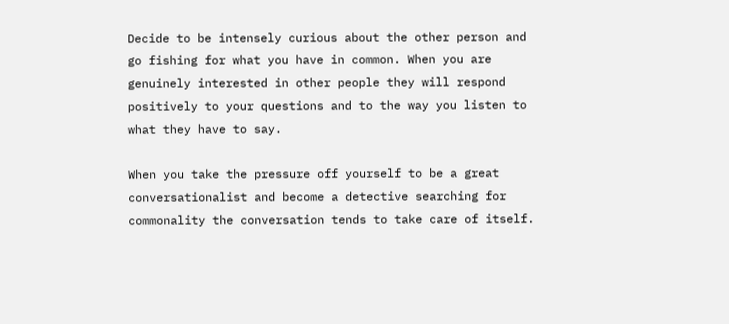Decide to be intensely curious about the other person and
go fishing for what you have in common. When you are
genuinely interested in other people they will respond
positively to your questions and to the way you listen to
what they have to say.

When you take the pressure off yourself to be a great
conversationalist and become a detective searching for
commonality the conversation tends to take care of itself.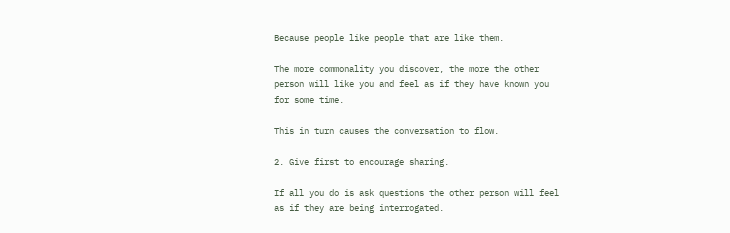Because people like people that are like them.

The more commonality you discover, the more the other
person will like you and feel as if they have known you
for some time.

This in turn causes the conversation to flow.

2. Give first to encourage sharing.

If all you do is ask questions the other person will feel
as if they are being interrogated.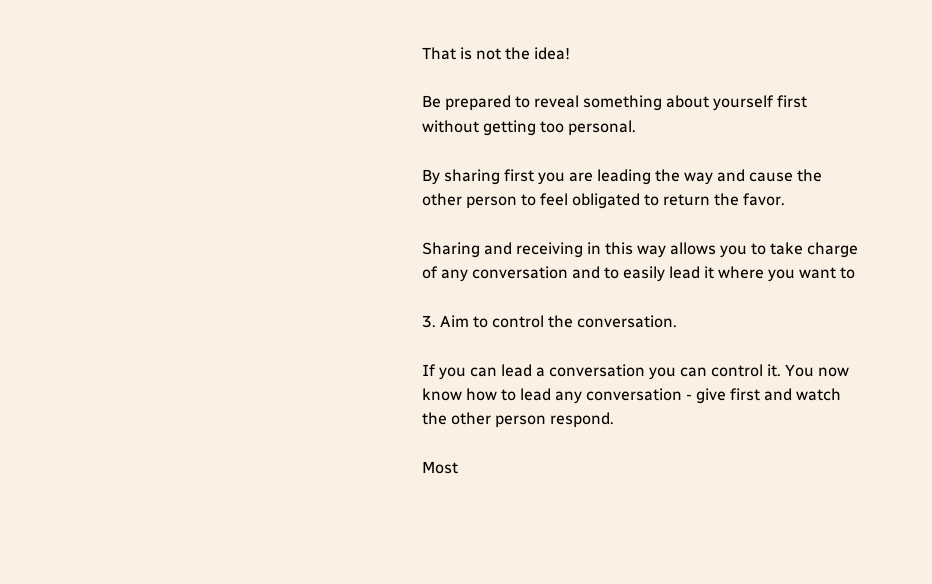That is not the idea!

Be prepared to reveal something about yourself first
without getting too personal.

By sharing first you are leading the way and cause the
other person to feel obligated to return the favor.

Sharing and receiving in this way allows you to take charge
of any conversation and to easily lead it where you want to

3. Aim to control the conversation.

If you can lead a conversation you can control it. You now
know how to lead any conversation - give first and watch
the other person respond.

Most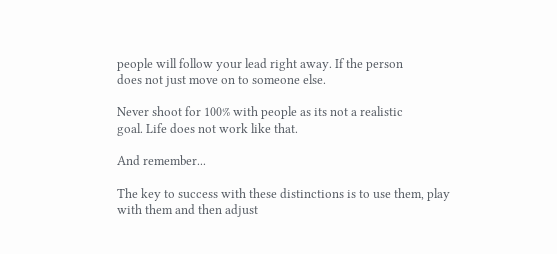people will follow your lead right away. If the person
does not just move on to someone else.

Never shoot for 100% with people as its not a realistic
goal. Life does not work like that.

And remember...

The key to success with these distinctions is to use them, play
with them and then adjust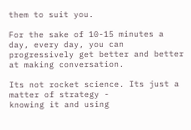them to suit you.

For the sake of 10-15 minutes a day, every day, you can
progressively get better and better at making conversation.

Its not rocket science. Its just a matter of strategy -
knowing it and using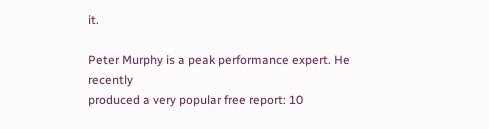it.

Peter Murphy is a peak performance expert. He recently
produced a very popular free report: 10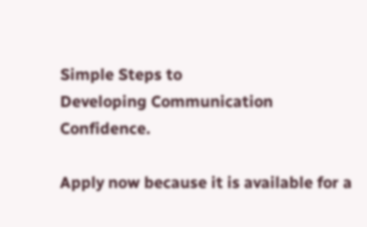Simple Steps to
Developing Communication Confidence.

Apply now because it is available for a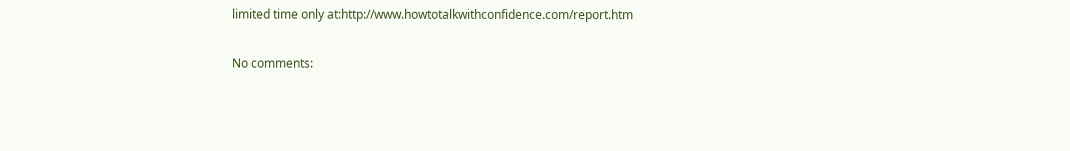limited time only at:http://www.howtotalkwithconfidence.com/report.htm

No comments: